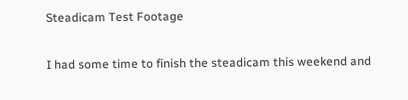Steadicam Test Footage

I had some time to finish the steadicam this weekend and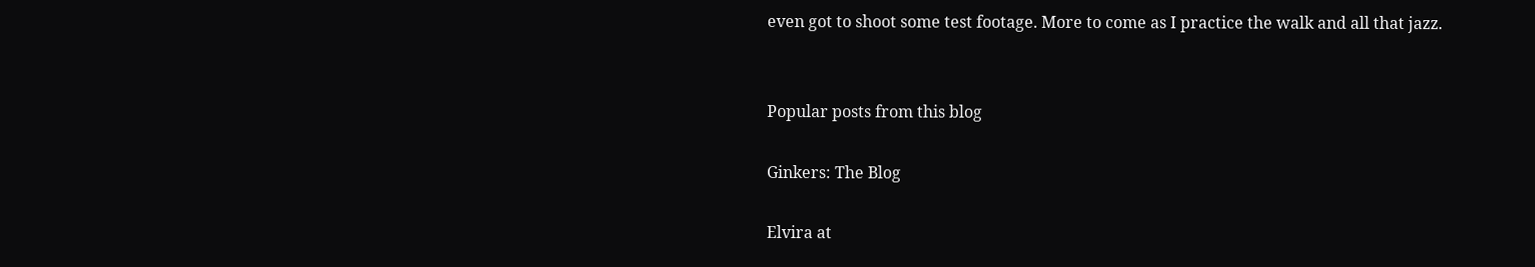even got to shoot some test footage. More to come as I practice the walk and all that jazz.


Popular posts from this blog

Ginkers: The Blog

Elvira at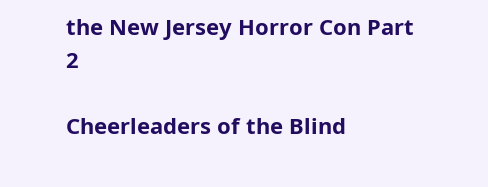the New Jersey Horror Con Part 2

Cheerleaders of the Blind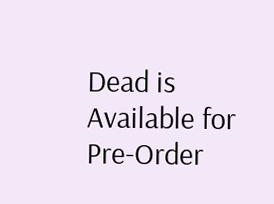Dead is Available for Pre-Order